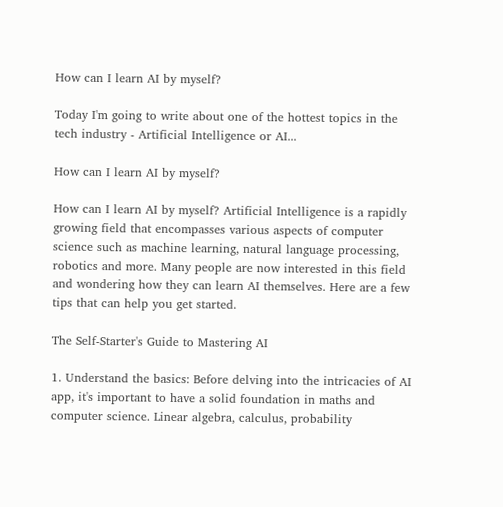How can I learn AI by myself?

Today I'm going to write about one of the hottest topics in the tech industry - Artificial Intelligence or AI...

How can I learn AI by myself?

How can I learn AI by myself? Artificial Intelligence is a rapidly growing field that encompasses various aspects of computer science such as machine learning, natural language processing, robotics and more. Many people are now interested in this field and wondering how they can learn AI themselves. Here are a few tips that can help you get started.

The Self-Starter's Guide to Mastering AI

1. Understand the basics: Before delving into the intricacies of AI app, it's important to have a solid foundation in maths and computer science. Linear algebra, calculus, probability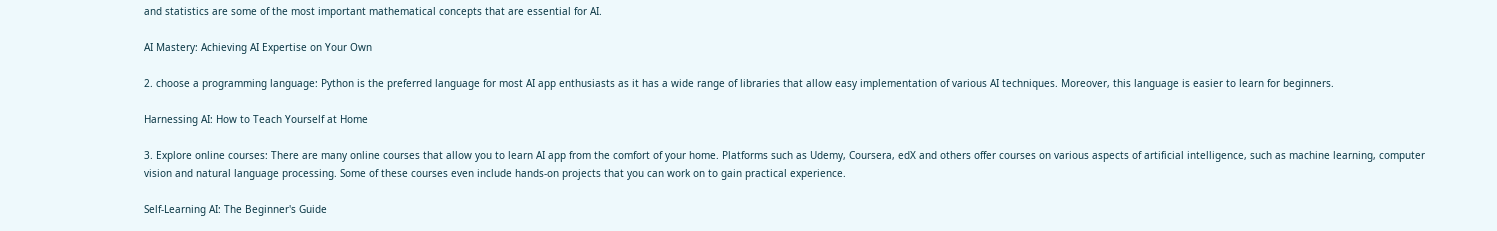and statistics are some of the most important mathematical concepts that are essential for AI.

AI Mastery: Achieving AI Expertise on Your Own

2. choose a programming language: Python is the preferred language for most AI app enthusiasts as it has a wide range of libraries that allow easy implementation of various AI techniques. Moreover, this language is easier to learn for beginners.

Harnessing AI: How to Teach Yourself at Home

3. Explore online courses: There are many online courses that allow you to learn AI app from the comfort of your home. Platforms such as Udemy, Coursera, edX and others offer courses on various aspects of artificial intelligence, such as machine learning, computer vision and natural language processing. Some of these courses even include hands-on projects that you can work on to gain practical experience.

Self-Learning AI: The Beginner's Guide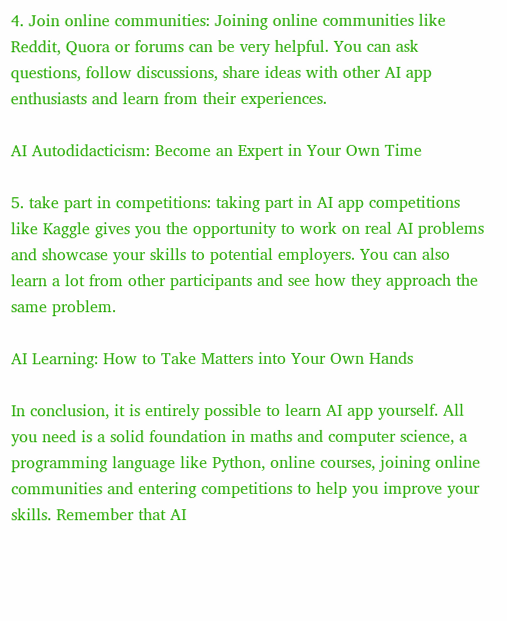4. Join online communities: Joining online communities like Reddit, Quora or forums can be very helpful. You can ask questions, follow discussions, share ideas with other AI app enthusiasts and learn from their experiences.

AI Autodidacticism: Become an Expert in Your Own Time

5. take part in competitions: taking part in AI app competitions like Kaggle gives you the opportunity to work on real AI problems and showcase your skills to potential employers. You can also learn a lot from other participants and see how they approach the same problem.

AI Learning: How to Take Matters into Your Own Hands

In conclusion, it is entirely possible to learn AI app yourself. All you need is a solid foundation in maths and computer science, a programming language like Python, online courses, joining online communities and entering competitions to help you improve your skills. Remember that AI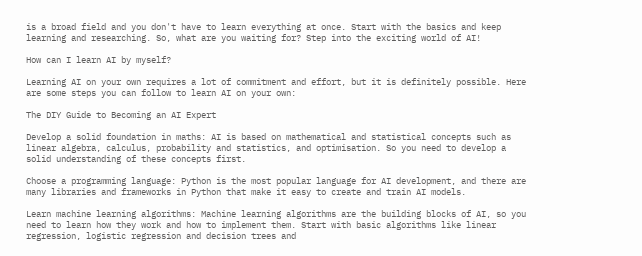is a broad field and you don't have to learn everything at once. Start with the basics and keep learning and researching. So, what are you waiting for? Step into the exciting world of AI!

How can I learn AI by myself?

Learning AI on your own requires a lot of commitment and effort, but it is definitely possible. Here are some steps you can follow to learn AI on your own:

The DIY Guide to Becoming an AI Expert

Develop a solid foundation in maths: AI is based on mathematical and statistical concepts such as linear algebra, calculus, probability and statistics, and optimisation. So you need to develop a solid understanding of these concepts first.

Choose a programming language: Python is the most popular language for AI development, and there are many libraries and frameworks in Python that make it easy to create and train AI models.

Learn machine learning algorithms: Machine learning algorithms are the building blocks of AI, so you need to learn how they work and how to implement them. Start with basic algorithms like linear regression, logistic regression and decision trees and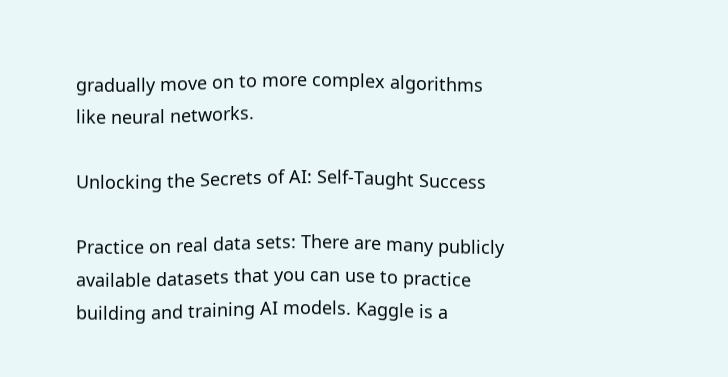gradually move on to more complex algorithms like neural networks.

Unlocking the Secrets of AI: Self-Taught Success

Practice on real data sets: There are many publicly available datasets that you can use to practice building and training AI models. Kaggle is a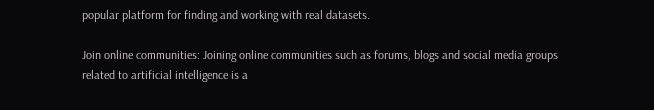popular platform for finding and working with real datasets.

Join online communities: Joining online communities such as forums, blogs and social media groups related to artificial intelligence is a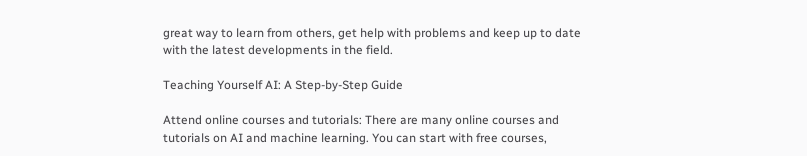great way to learn from others, get help with problems and keep up to date with the latest developments in the field.

Teaching Yourself AI: A Step-by-Step Guide

Attend online courses and tutorials: There are many online courses and tutorials on AI and machine learning. You can start with free courses,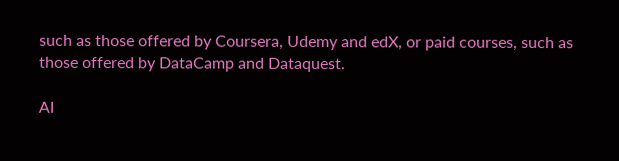such as those offered by Coursera, Udemy and edX, or paid courses, such as those offered by DataCamp and Dataquest.

AI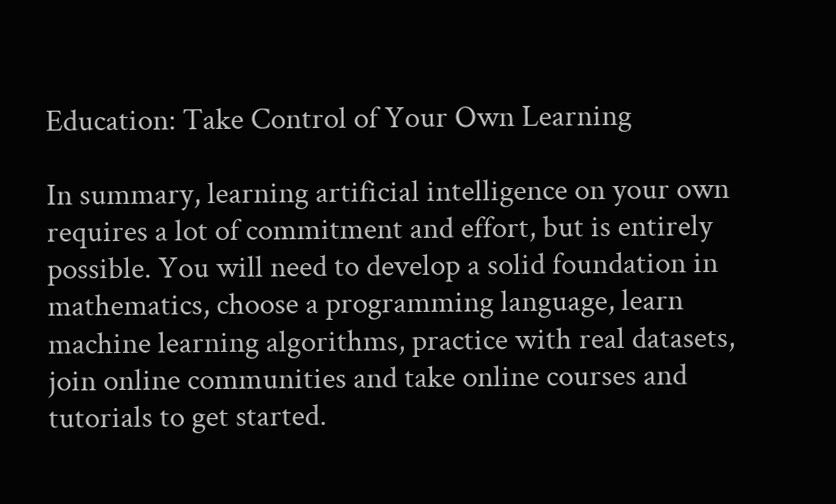Education: Take Control of Your Own Learning

In summary, learning artificial intelligence on your own requires a lot of commitment and effort, but is entirely possible. You will need to develop a solid foundation in mathematics, choose a programming language, learn machine learning algorithms, practice with real datasets, join online communities and take online courses and tutorials to get started.